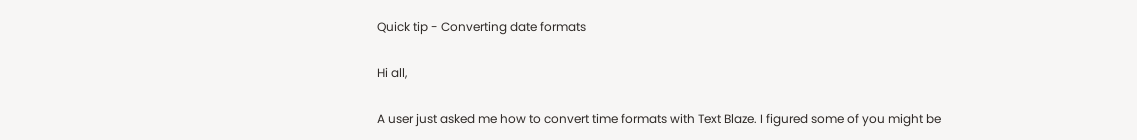Quick tip - Converting date formats

Hi all,

A user just asked me how to convert time formats with Text Blaze. I figured some of you might be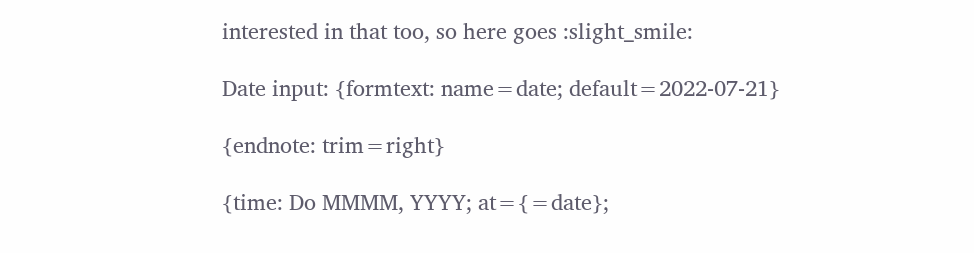interested in that too, so here goes :slight_smile:

Date input: {formtext: name=date; default=2022-07-21}

{endnote: trim=right}

{time: Do MMMM, YYYY; at={=date};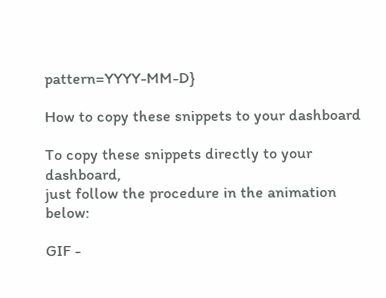pattern=YYYY-MM-D}

How to copy these snippets to your dashboard

To copy these snippets directly to your dashboard,
just follow the procedure in the animation below:

GIF -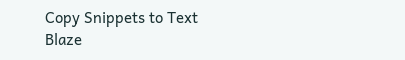Copy Snippets to Text Blaze